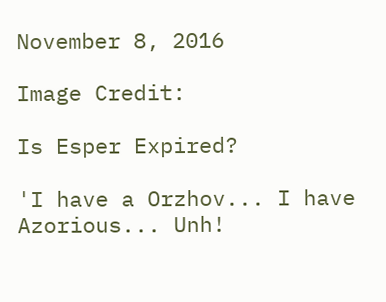November 8, 2016

Image Credit:

Is Esper Expired?

'I have a Orzhov... I have Azorious... Unh!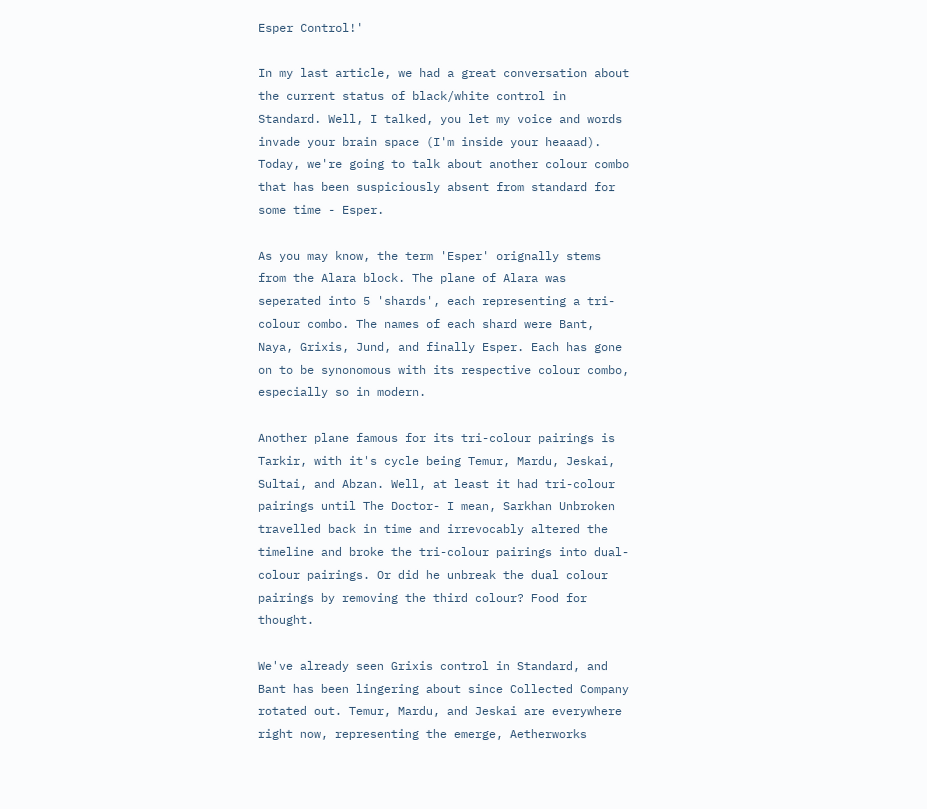Esper Control!'

In my last article, we had a great conversation about the current status of black/white control in Standard. Well, I talked, you let my voice and words invade your brain space (I'm inside your heaaad). Today, we're going to talk about another colour combo that has been suspiciously absent from standard for some time - Esper.

As you may know, the term 'Esper' orignally stems from the Alara block. The plane of Alara was seperated into 5 'shards', each representing a tri-colour combo. The names of each shard were Bant, Naya, Grixis, Jund, and finally Esper. Each has gone on to be synonomous with its respective colour combo, especially so in modern.

Another plane famous for its tri-colour pairings is Tarkir, with it's cycle being Temur, Mardu, Jeskai, Sultai, and Abzan. Well, at least it had tri-colour pairings until The Doctor- I mean, Sarkhan Unbroken travelled back in time and irrevocably altered the timeline and broke the tri-colour pairings into dual-colour pairings. Or did he unbreak the dual colour pairings by removing the third colour? Food for thought.

We've already seen Grixis control in Standard, and Bant has been lingering about since Collected Company rotated out. Temur, Mardu, and Jeskai are everywhere right now, representing the emerge, Aetherworks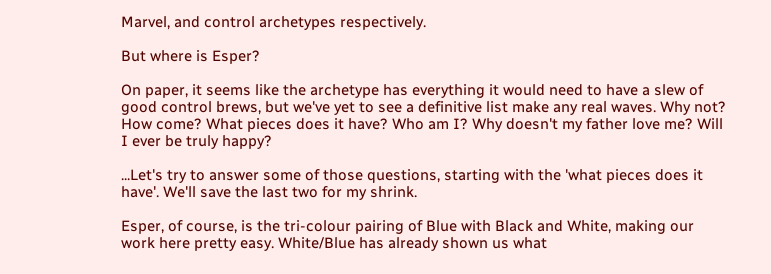Marvel, and control archetypes respectively.

But where is Esper?

On paper, it seems like the archetype has everything it would need to have a slew of good control brews, but we've yet to see a definitive list make any real waves. Why not? How come? What pieces does it have? Who am I? Why doesn't my father love me? Will I ever be truly happy?

...Let's try to answer some of those questions, starting with the 'what pieces does it have'. We'll save the last two for my shrink.

Esper, of course, is the tri-colour pairing of Blue with Black and White, making our work here pretty easy. White/Blue has already shown us what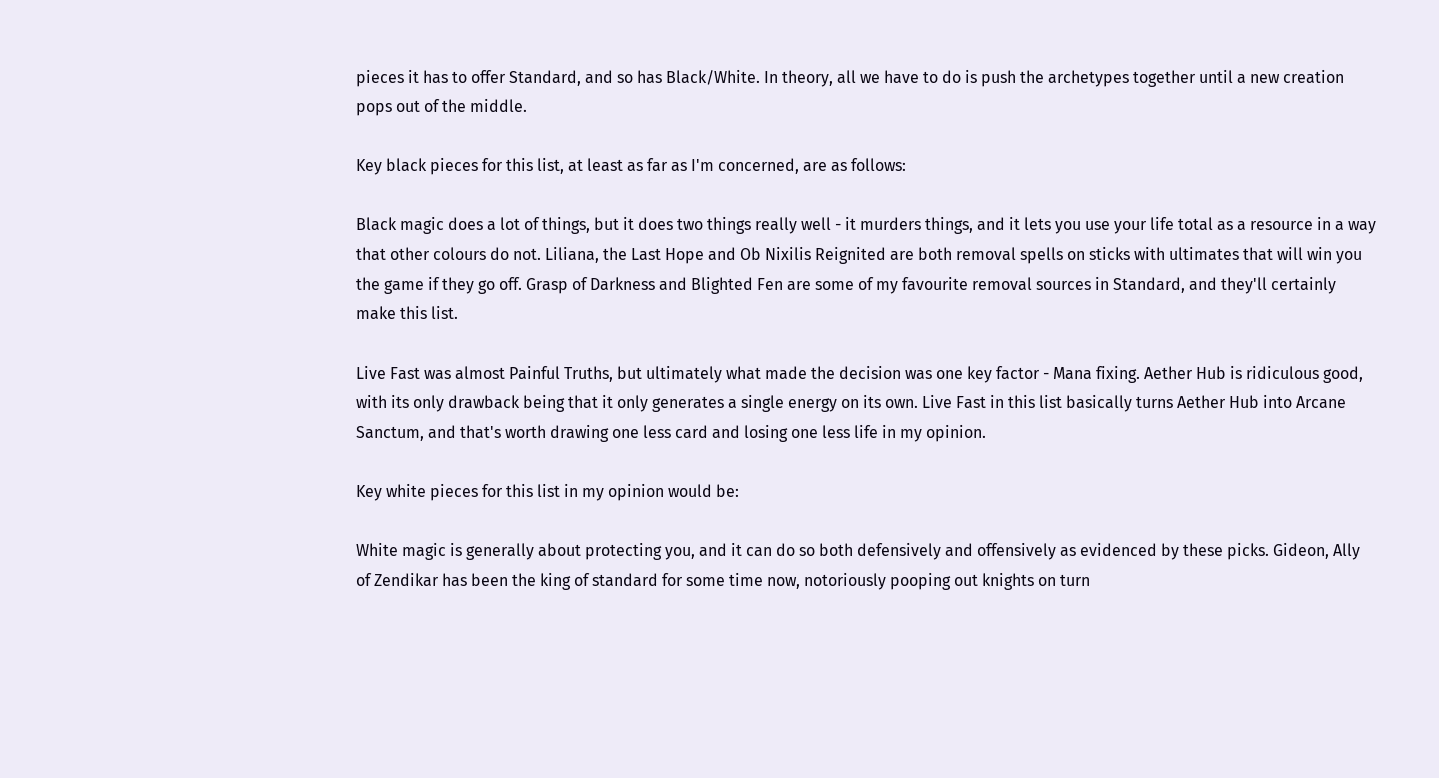pieces it has to offer Standard, and so has Black/White. In theory, all we have to do is push the archetypes together until a new creation pops out of the middle.

Key black pieces for this list, at least as far as I'm concerned, are as follows:

Black magic does a lot of things, but it does two things really well - it murders things, and it lets you use your life total as a resource in a way that other colours do not. Liliana, the Last Hope and Ob Nixilis Reignited are both removal spells on sticks with ultimates that will win you the game if they go off. Grasp of Darkness and Blighted Fen are some of my favourite removal sources in Standard, and they'll certainly make this list.

Live Fast was almost Painful Truths, but ultimately what made the decision was one key factor - Mana fixing. Aether Hub is ridiculous good, with its only drawback being that it only generates a single energy on its own. Live Fast in this list basically turns Aether Hub into Arcane Sanctum, and that's worth drawing one less card and losing one less life in my opinion.

Key white pieces for this list in my opinion would be:

White magic is generally about protecting you, and it can do so both defensively and offensively as evidenced by these picks. Gideon, Ally of Zendikar has been the king of standard for some time now, notoriously pooping out knights on turn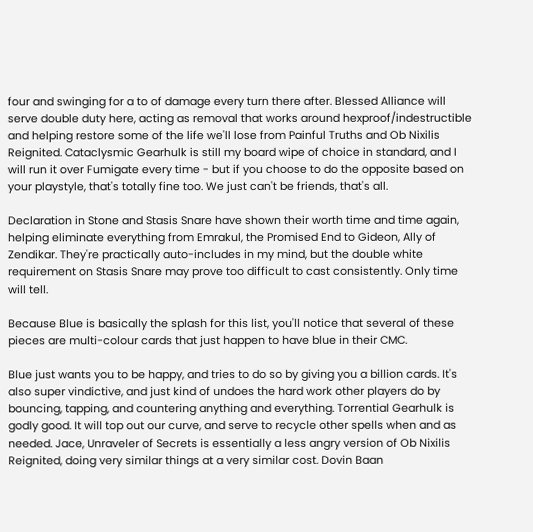four and swinging for a to of damage every turn there after. Blessed Alliance will serve double duty here, acting as removal that works around hexproof/indestructible and helping restore some of the life we'll lose from Painful Truths and Ob Nixilis Reignited. Cataclysmic Gearhulk is still my board wipe of choice in standard, and I will run it over Fumigate every time - but if you choose to do the opposite based on your playstyle, that's totally fine too. We just can't be friends, that's all.

Declaration in Stone and Stasis Snare have shown their worth time and time again, helping eliminate everything from Emrakul, the Promised End to Gideon, Ally of Zendikar. They're practically auto-includes in my mind, but the double white requirement on Stasis Snare may prove too difficult to cast consistently. Only time will tell.

Because Blue is basically the splash for this list, you'll notice that several of these pieces are multi-colour cards that just happen to have blue in their CMC.

Blue just wants you to be happy, and tries to do so by giving you a billion cards. It's also super vindictive, and just kind of undoes the hard work other players do by bouncing, tapping, and countering anything and everything. Torrential Gearhulk is godly good. It will top out our curve, and serve to recycle other spells when and as needed. Jace, Unraveler of Secrets is essentially a less angry version of Ob Nixilis Reignited, doing very similar things at a very similar cost. Dovin Baan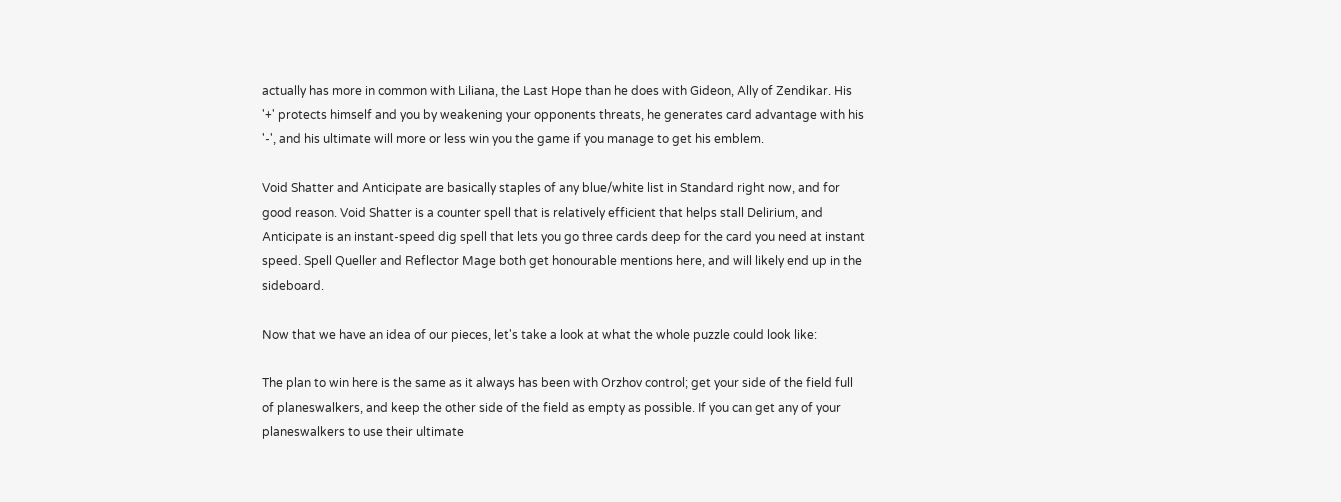actually has more in common with Liliana, the Last Hope than he does with Gideon, Ally of Zendikar. His '+' protects himself and you by weakening your opponents threats, he generates card advantage with his '-', and his ultimate will more or less win you the game if you manage to get his emblem.

Void Shatter and Anticipate are basically staples of any blue/white list in Standard right now, and for good reason. Void Shatter is a counter spell that is relatively efficient that helps stall Delirium, and Anticipate is an instant-speed dig spell that lets you go three cards deep for the card you need at instant speed. Spell Queller and Reflector Mage both get honourable mentions here, and will likely end up in the sideboard.

Now that we have an idea of our pieces, let's take a look at what the whole puzzle could look like:

The plan to win here is the same as it always has been with Orzhov control; get your side of the field full of planeswalkers, and keep the other side of the field as empty as possible. If you can get any of your planeswalkers to use their ultimate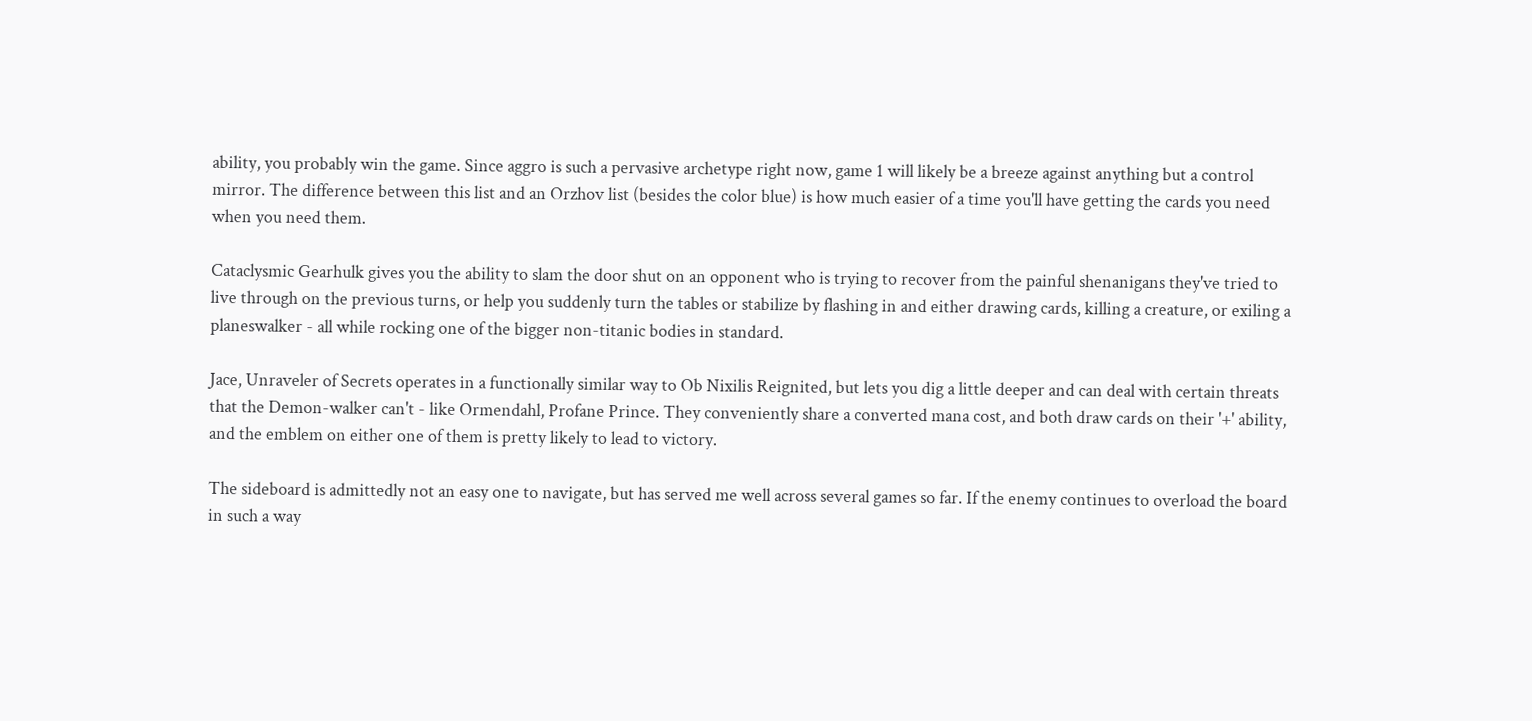ability, you probably win the game. Since aggro is such a pervasive archetype right now, game 1 will likely be a breeze against anything but a control mirror. The difference between this list and an Orzhov list (besides the color blue) is how much easier of a time you'll have getting the cards you need when you need them.

Cataclysmic Gearhulk gives you the ability to slam the door shut on an opponent who is trying to recover from the painful shenanigans they've tried to live through on the previous turns, or help you suddenly turn the tables or stabilize by flashing in and either drawing cards, killing a creature, or exiling a planeswalker - all while rocking one of the bigger non-titanic bodies in standard.

Jace, Unraveler of Secrets operates in a functionally similar way to Ob Nixilis Reignited, but lets you dig a little deeper and can deal with certain threats that the Demon-walker can't - like Ormendahl, Profane Prince. They conveniently share a converted mana cost, and both draw cards on their '+' ability, and the emblem on either one of them is pretty likely to lead to victory.

The sideboard is admittedly not an easy one to navigate, but has served me well across several games so far. If the enemy continues to overload the board in such a way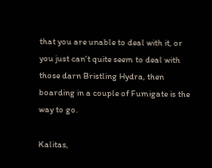that you are unable to deal with it, or you just can't quite seem to deal with those darn Bristling Hydra, then boarding in a couple of Fumigate is the way to go.

Kalitas,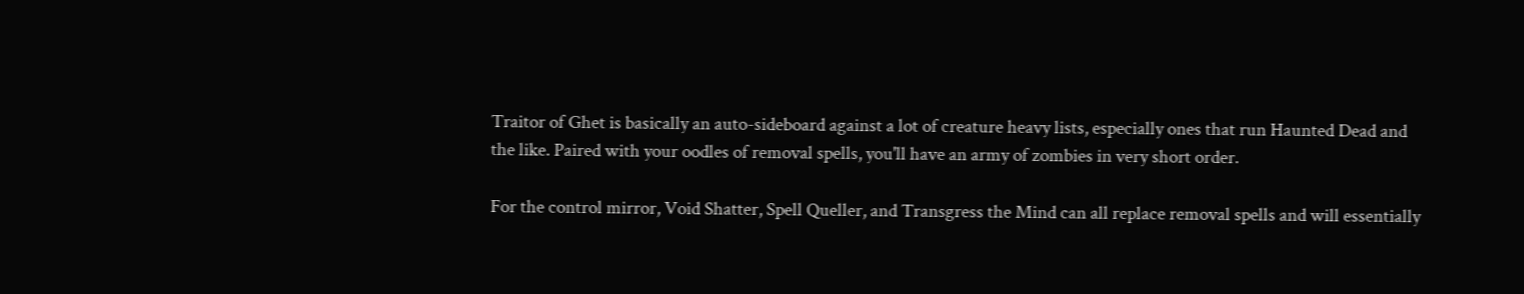Traitor of Ghet is basically an auto-sideboard against a lot of creature heavy lists, especially ones that run Haunted Dead and the like. Paired with your oodles of removal spells, you'll have an army of zombies in very short order.

For the control mirror, Void Shatter, Spell Queller, and Transgress the Mind can all replace removal spells and will essentially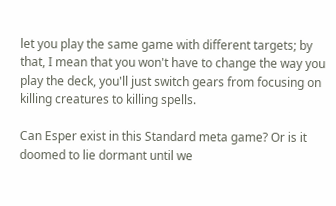let you play the same game with different targets; by that, I mean that you won't have to change the way you play the deck, you'll just switch gears from focusing on killing creatures to killing spells.

Can Esper exist in this Standard meta game? Or is it doomed to lie dormant until we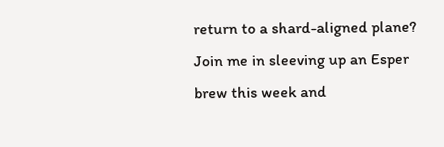return to a shard-aligned plane? Join me in sleeving up an Esper brew this week and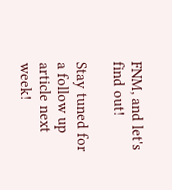FNM, and let's find out!

Stay tuned for a follow up article next week!